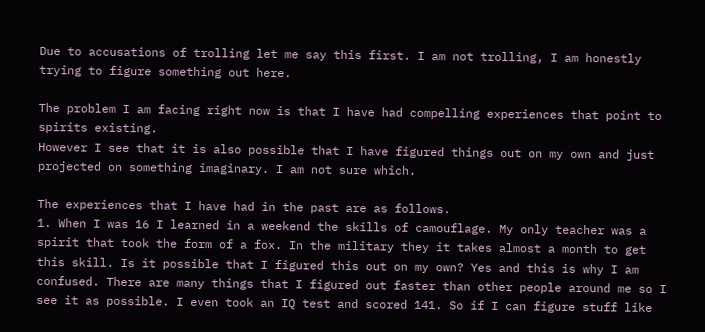Due to accusations of trolling let me say this first. I am not trolling, I am honestly trying to figure something out here.

The problem I am facing right now is that I have had compelling experiences that point to spirits existing.
However I see that it is also possible that I have figured things out on my own and just projected on something imaginary. I am not sure which.

The experiences that I have had in the past are as follows.
1. When I was 16 I learned in a weekend the skills of camouflage. My only teacher was a spirit that took the form of a fox. In the military they it takes almost a month to get this skill. Is it possible that I figured this out on my own? Yes and this is why I am confused. There are many things that I figured out faster than other people around me so I see it as possible. I even took an IQ test and scored 141. So if I can figure stuff like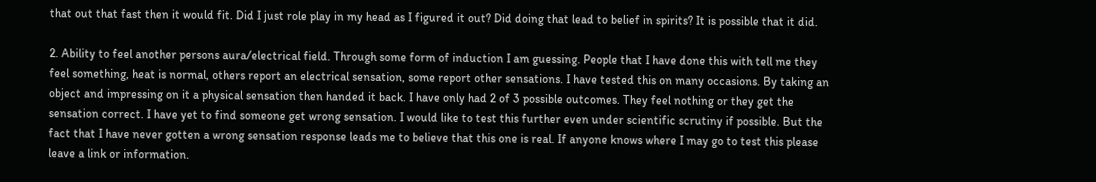that out that fast then it would fit. Did I just role play in my head as I figured it out? Did doing that lead to belief in spirits? It is possible that it did.

2. Ability to feel another persons aura/electrical field. Through some form of induction I am guessing. People that I have done this with tell me they feel something, heat is normal, others report an electrical sensation, some report other sensations. I have tested this on many occasions. By taking an object and impressing on it a physical sensation then handed it back. I have only had 2 of 3 possible outcomes. They feel nothing or they get the sensation correct. I have yet to find someone get wrong sensation. I would like to test this further even under scientific scrutiny if possible. But the fact that I have never gotten a wrong sensation response leads me to believe that this one is real. If anyone knows where I may go to test this please leave a link or information.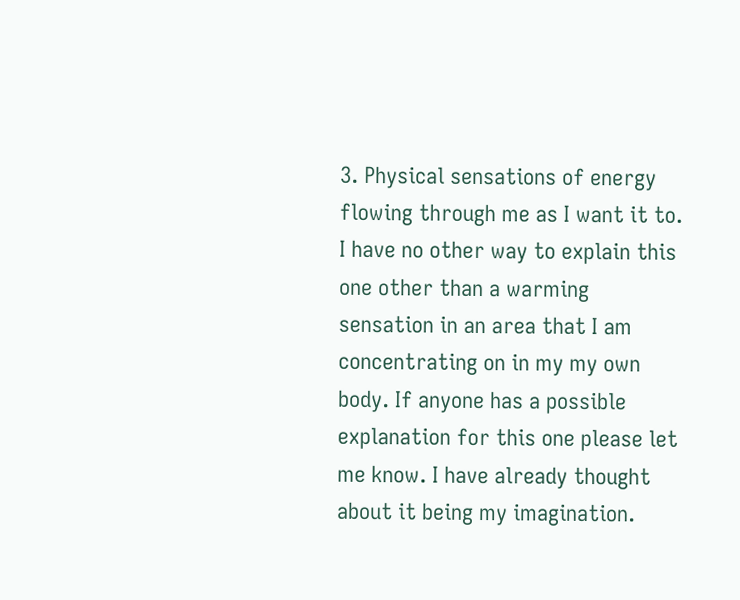3. Physical sensations of energy flowing through me as I want it to. I have no other way to explain this one other than a warming sensation in an area that I am concentrating on in my my own body. If anyone has a possible explanation for this one please let me know. I have already thought about it being my imagination.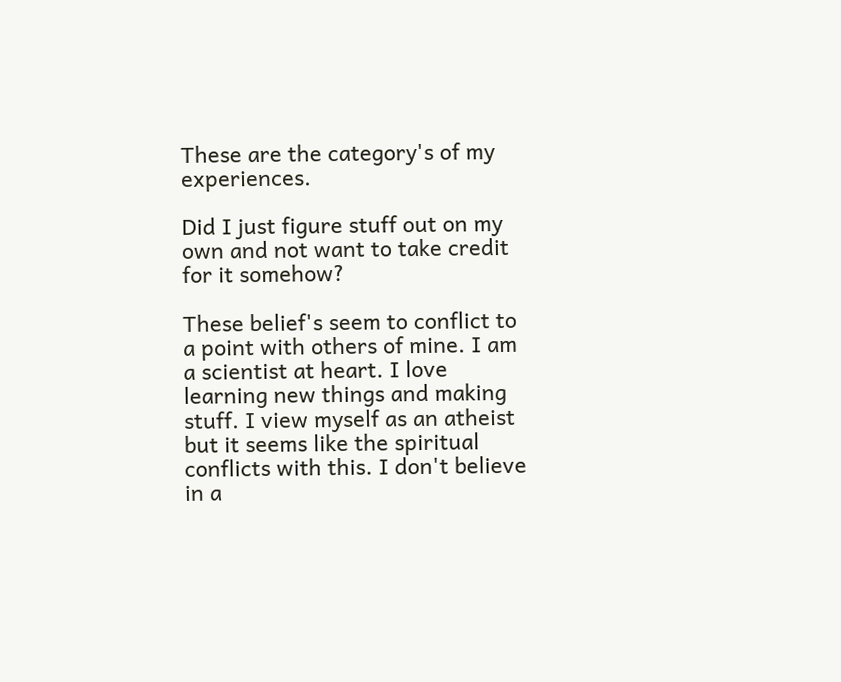These are the category's of my experiences.

Did I just figure stuff out on my own and not want to take credit for it somehow?

These belief's seem to conflict to a point with others of mine. I am a scientist at heart. I love learning new things and making stuff. I view myself as an atheist but it seems like the spiritual conflicts with this. I don't believe in a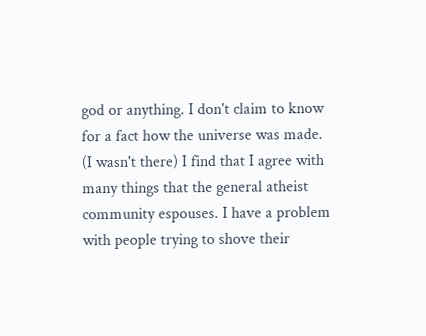god or anything. I don't claim to know for a fact how the universe was made. (I wasn't there) I find that I agree with many things that the general atheist community espouses. I have a problem with people trying to shove their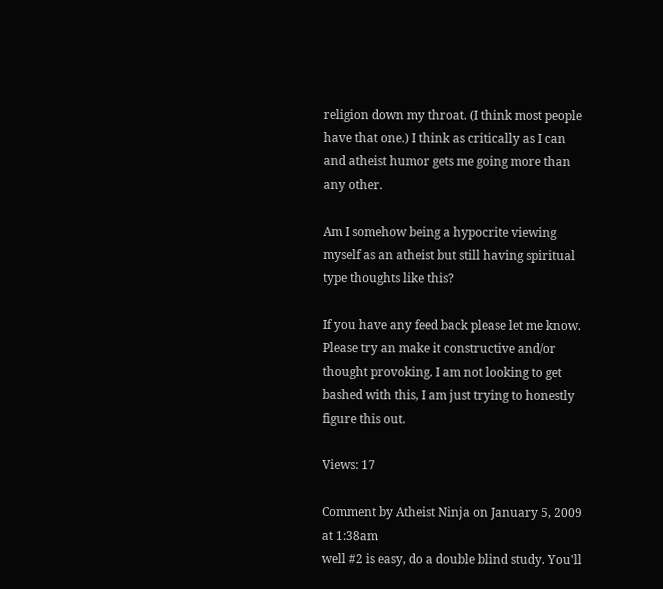religion down my throat. (I think most people have that one.) I think as critically as I can and atheist humor gets me going more than any other.

Am I somehow being a hypocrite viewing myself as an atheist but still having spiritual type thoughts like this?

If you have any feed back please let me know. Please try an make it constructive and/or thought provoking. I am not looking to get bashed with this, I am just trying to honestly figure this out.

Views: 17

Comment by Atheist Ninja on January 5, 2009 at 1:38am
well #2 is easy, do a double blind study. You'll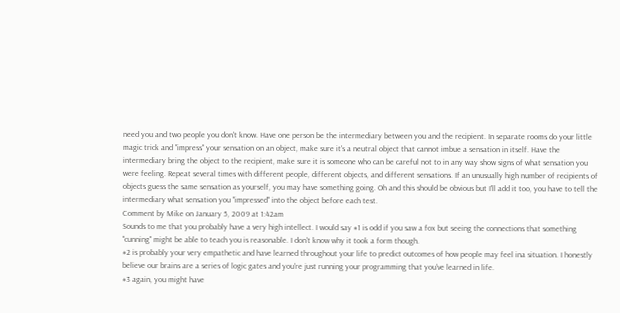need you and two people you don't know. Have one person be the intermediary between you and the recipient. In separate rooms do your little magic trick and "impress" your sensation on an object, make sure it's a neutral object that cannot imbue a sensation in itself. Have the intermediary bring the object to the recipient, make sure it is someone who can be careful not to in any way show signs of what sensation you were feeling. Repeat several times with different people, different objects, and different sensations. If an unusually high number of recipients of objects guess the same sensation as yourself, you may have something going. Oh and this should be obvious but I'll add it too, you have to tell the intermediary what sensation you "impressed" into the object before each test.
Comment by Mike on January 5, 2009 at 1:42am
Sounds to me that you probably have a very high intellect. I would say #1 is odd if you saw a fox but seeing the connections that something "cunning" might be able to teach you is reasonable. I don't know why it took a form though.
#2 is probably your very empathetic and have learned throughout your life to predict outcomes of how people may feel ina situation. I honestly believe our brains are a series of logic gates and you're just running your programming that you've learned in life.
#3 again, you might have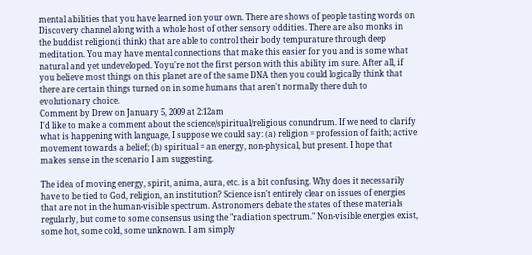mental abilities that you have learned ion your own. There are shows of people tasting words on Discovery channel along with a whole host of other sensory oddities. There are also monks in the buddist religion(i think) that are able to control their body tempurature through deep meditation. You may have mental connections that make this easier for you and is some what natural and yet undeveloped. Yoyu're not the first person with this ability im sure. After all, if you believe most things on this planet are of the same DNA then you could logically think that there are certain things turned on in some humans that aren't normally there duh to evolutionary choice.
Comment by Drew on January 5, 2009 at 2:12am
I'd like to make a comment about the science/spiritual/religious conundrum. If we need to clarify what is happening with language, I suppose we could say: (a) religion = profession of faith; active movement towards a belief; (b) spiritual = an energy, non-physical, but present. I hope that makes sense in the scenario I am suggesting.

The idea of moving energy, spirit, anima, aura, etc. is a bit confusing. Why does it necessarily have to be tied to God, religion, an institution? Science isn't entirely clear on issues of energies that are not in the human-visible spectrum. Astronomers debate the states of these materials regularly, but come to some consensus using the "radiation spectrum." Non-visible energies exist, some hot, some cold, some unknown. I am simply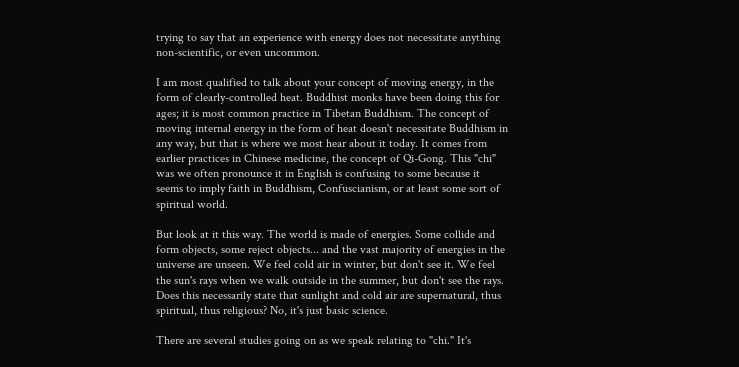trying to say that an experience with energy does not necessitate anything non-scientific, or even uncommon.

I am most qualified to talk about your concept of moving energy, in the form of clearly-controlled heat. Buddhist monks have been doing this for ages; it is most common practice in Tibetan Buddhism. The concept of moving internal energy in the form of heat doesn't necessitate Buddhism in any way, but that is where we most hear about it today. It comes from earlier practices in Chinese medicine, the concept of Qi-Gong. This "chi" was we often pronounce it in English is confusing to some because it seems to imply faith in Buddhism, Confuscianism, or at least some sort of spiritual world.

But look at it this way. The world is made of energies. Some collide and form objects, some reject objects... and the vast majority of energies in the universe are unseen. We feel cold air in winter, but don't see it. We feel the sun's rays when we walk outside in the summer, but don't see the rays. Does this necessarily state that sunlight and cold air are supernatural, thus spiritual, thus religious? No, it's just basic science.

There are several studies going on as we speak relating to "chi." It's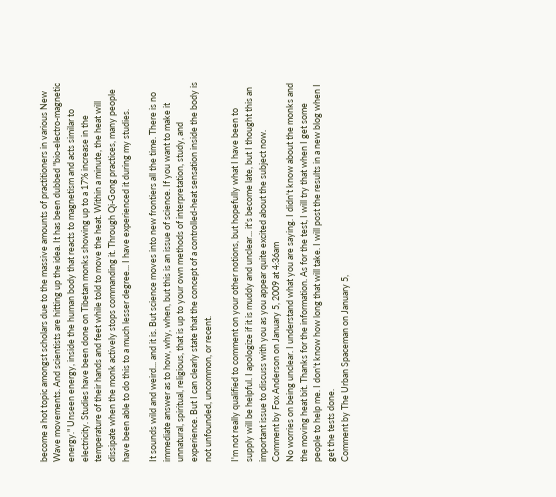become a hot topic amongst scholars due to the massive amounts of practitioners in various New Wave movements. And scientists are hitting up the idea. It has been dubbed "bio-electro-magnetic energy." Unseen energy, inside the human body that reacts to magnetism and acts similar to electricity. Studies have been done on Tibetan monks showing up to a 17% increase in the temperature of their hands and feet while told to move the heat. Within a minute, the heat will dissipate when the monk actively stops commanding it. Through Qi-Gong practices, many people have been able to do this to a much lesser degree... I have experienced it during my studies.

It sounds wild and weird... and it is. But science moves into new frontiers all the time. There is no immediate answer as to how, why, when, but this is an issue of science. If you want to make it unnatural, spiritual, religious, that is up to your own methods of interpretation, study, and experience. But I can clearly state that the concept of a controlled-heat sensation inside the body is not unfounded, uncommon, or recent.

I'm not really qualified to comment on your other notions, but hopefully what I have been to supply will be helpful. I apologize if it is muddy and unclear... it's become late, but I thought this an important issue to discuss with you as you appear quite excited about the subject now.
Comment by Fox Anderson on January 5, 2009 at 4:36am
No worries on being unclear. I understand what you are saying. I didn't know about the monks and the moving heat bit. Thanks for the information. As for the test, I will try that when I get some people to help me. I don't know how long that will take. I will post the results in a new blog when I get the tests done.
Comment by The Urban Spaceman on January 5,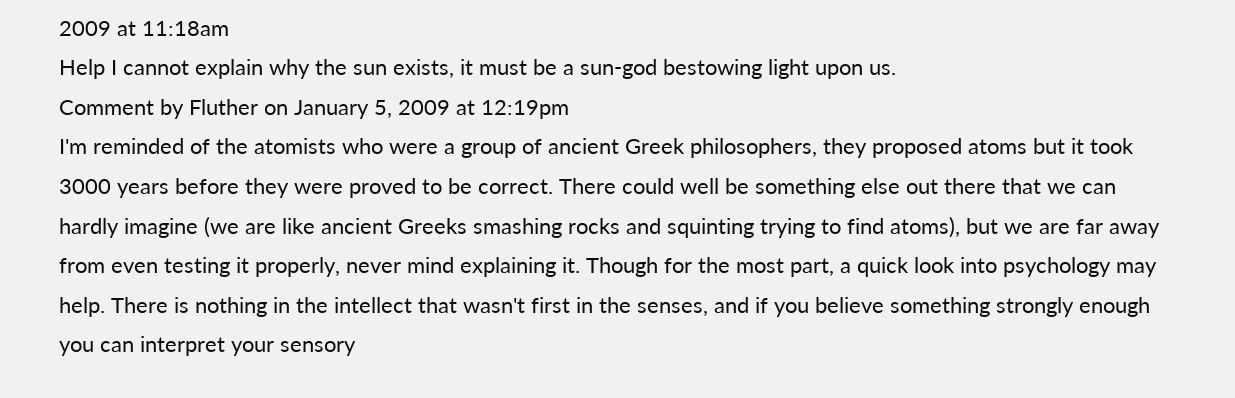2009 at 11:18am
Help I cannot explain why the sun exists, it must be a sun-god bestowing light upon us.
Comment by Fluther on January 5, 2009 at 12:19pm
I'm reminded of the atomists who were a group of ancient Greek philosophers, they proposed atoms but it took 3000 years before they were proved to be correct. There could well be something else out there that we can hardly imagine (we are like ancient Greeks smashing rocks and squinting trying to find atoms), but we are far away from even testing it properly, never mind explaining it. Though for the most part, a quick look into psychology may help. There is nothing in the intellect that wasn't first in the senses, and if you believe something strongly enough you can interpret your sensory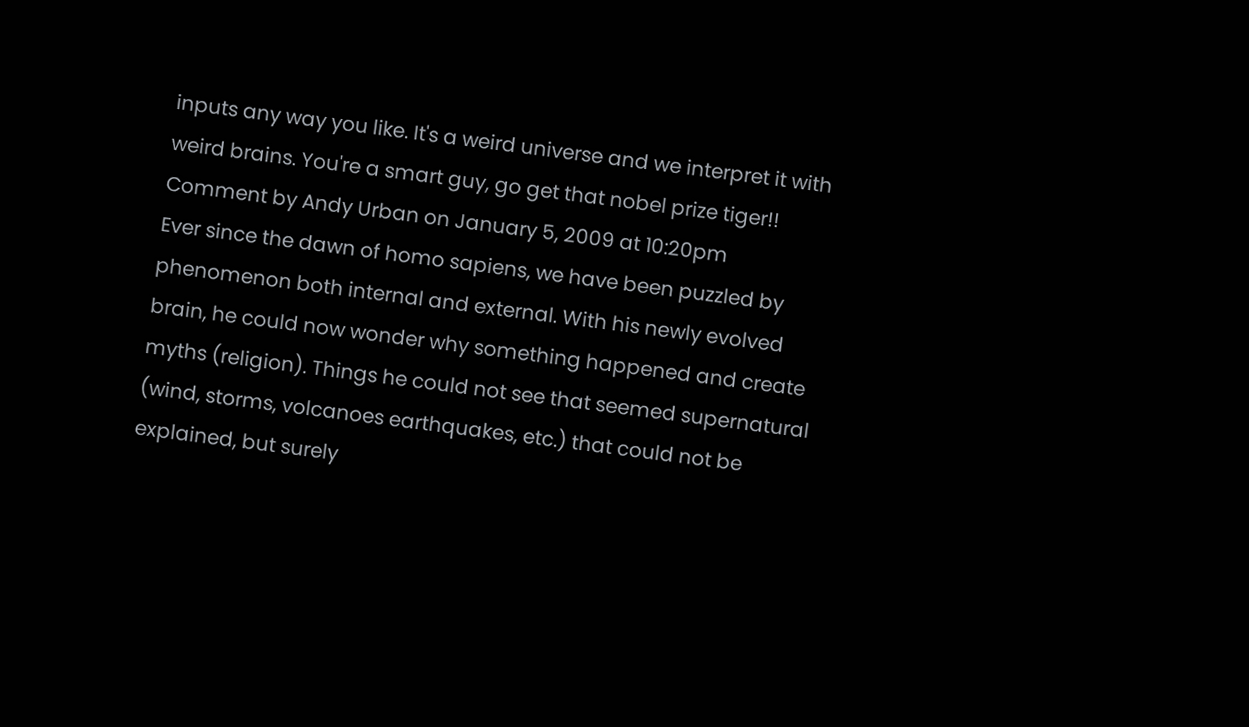inputs any way you like. It's a weird universe and we interpret it with weird brains. You're a smart guy, go get that nobel prize tiger!!
Comment by Andy Urban on January 5, 2009 at 10:20pm
Ever since the dawn of homo sapiens, we have been puzzled by phenomenon both internal and external. With his newly evolved brain, he could now wonder why something happened and create myths (religion). Things he could not see that seemed supernatural (wind, storms, volcanoes earthquakes, etc.) that could not be explained, but surely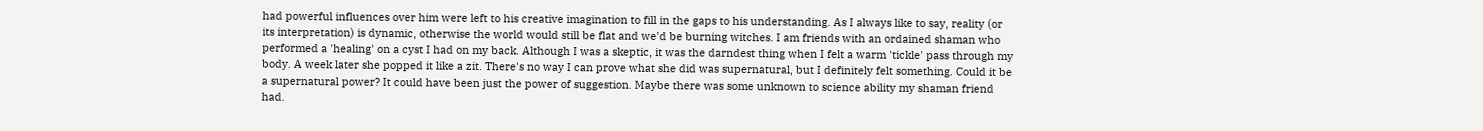had powerful influences over him were left to his creative imagination to fill in the gaps to his understanding. As I always like to say, reality (or its interpretation) is dynamic, otherwise the world would still be flat and we'd be burning witches. I am friends with an ordained shaman who performed a 'healing' on a cyst I had on my back. Although I was a skeptic, it was the darndest thing when I felt a warm 'tickle' pass through my body. A week later she popped it like a zit. There's no way I can prove what she did was supernatural, but I definitely felt something. Could it be a supernatural power? It could have been just the power of suggestion. Maybe there was some unknown to science ability my shaman friend had.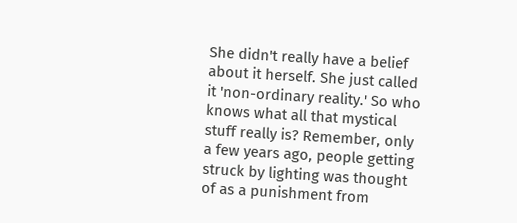She didn't really have a belief about it herself. She just called it 'non-ordinary reality.' So who knows what all that mystical stuff really is? Remember, only a few years ago, people getting struck by lighting was thought of as a punishment from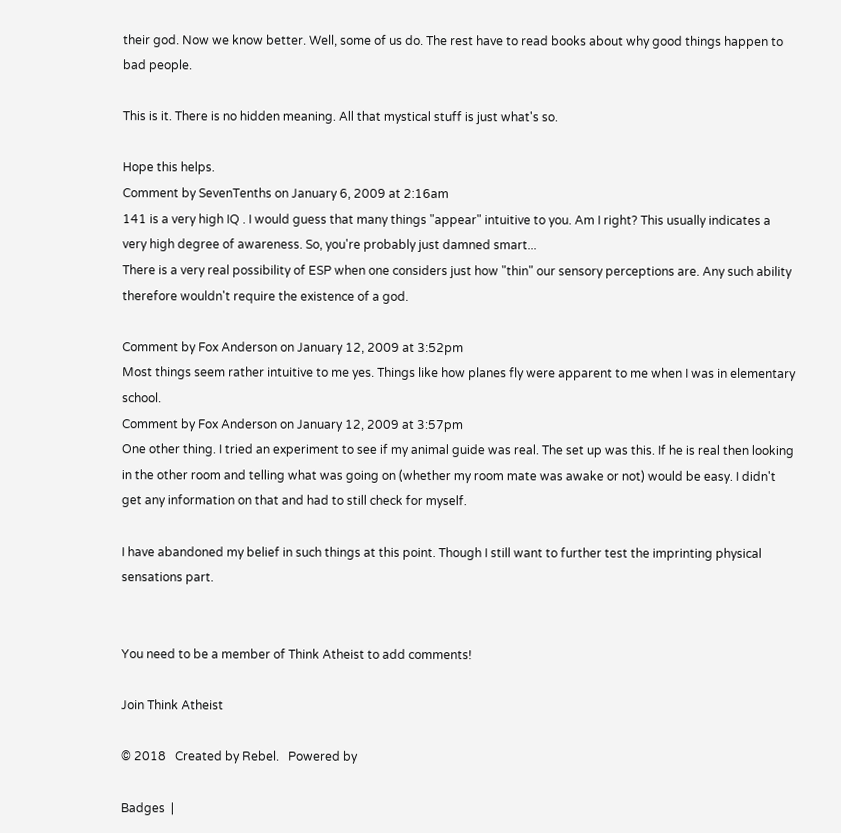their god. Now we know better. Well, some of us do. The rest have to read books about why good things happen to bad people.

This is it. There is no hidden meaning. All that mystical stuff is just what's so.

Hope this helps.
Comment by SevenTenths on January 6, 2009 at 2:16am
141 is a very high IQ . I would guess that many things "appear" intuitive to you. Am I right? This usually indicates a very high degree of awareness. So, you're probably just damned smart...
There is a very real possibility of ESP when one considers just how "thin" our sensory perceptions are. Any such ability therefore wouldn't require the existence of a god.

Comment by Fox Anderson on January 12, 2009 at 3:52pm
Most things seem rather intuitive to me yes. Things like how planes fly were apparent to me when I was in elementary school.
Comment by Fox Anderson on January 12, 2009 at 3:57pm
One other thing. I tried an experiment to see if my animal guide was real. The set up was this. If he is real then looking in the other room and telling what was going on (whether my room mate was awake or not) would be easy. I didn't get any information on that and had to still check for myself.

I have abandoned my belief in such things at this point. Though I still want to further test the imprinting physical sensations part.


You need to be a member of Think Atheist to add comments!

Join Think Atheist

© 2018   Created by Rebel.   Powered by

Badges  |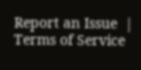Report an Issue  |  Terms of Service